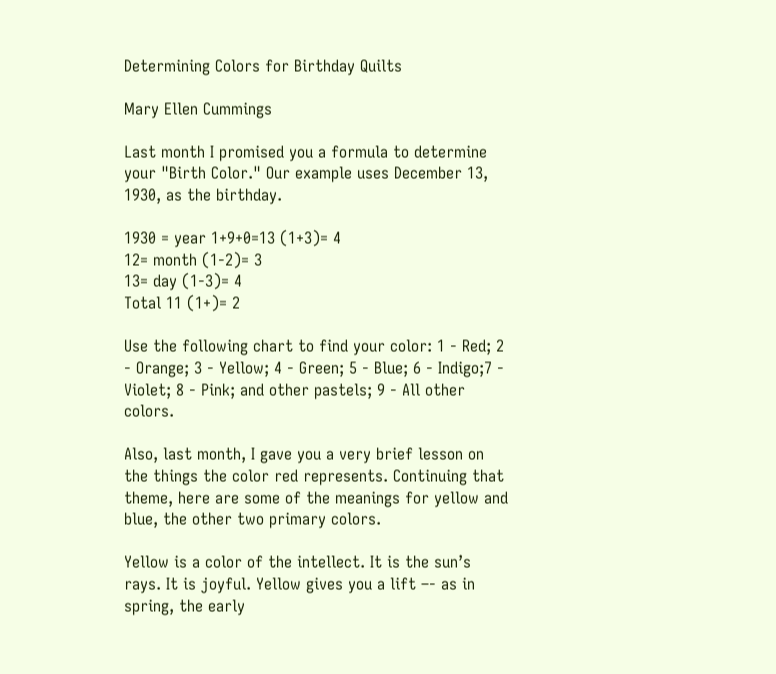Determining Colors for Birthday Quilts

Mary Ellen Cummings

Last month I promised you a formula to determine your "Birth Color." Our example uses December 13, 1930, as the birthday.

1930 = year 1+9+0=13 (1+3)= 4
12= month (1-2)= 3
13= day (1-3)= 4
Total 11 (1+)= 2

Use the following chart to find your color: 1 - Red; 2 - Orange; 3 - Yellow; 4 - Green; 5 - Blue; 6 - Indigo;7 - Violet; 8 - Pink; and other pastels; 9 - All other colors.

Also, last month, I gave you a very brief lesson on the things the color red represents. Continuing that theme, here are some of the meanings for yellow and blue, the other two primary colors.

Yellow is a color of the intellect. It is the sun’s rays. It is joyful. Yellow gives you a lift –- as in spring, the early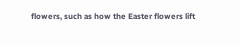flowers, such as how the Easter flowers lift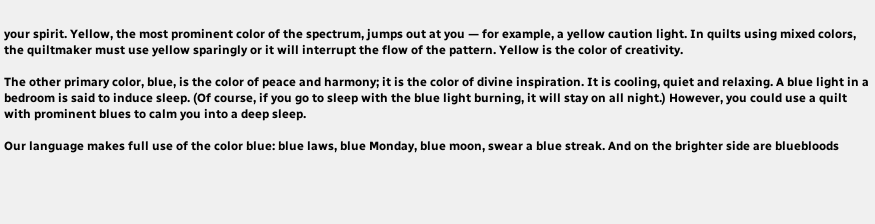your spirit. Yellow, the most prominent color of the spectrum, jumps out at you — for example, a yellow caution light. In quilts using mixed colors, the quiltmaker must use yellow sparingly or it will interrupt the flow of the pattern. Yellow is the color of creativity.

The other primary color, blue, is the color of peace and harmony; it is the color of divine inspiration. It is cooling, quiet and relaxing. A blue light in a bedroom is said to induce sleep. (Of course, if you go to sleep with the blue light burning, it will stay on all night.) However, you could use a quilt with prominent blues to calm you into a deep sleep.

Our language makes full use of the color blue: blue laws, blue Monday, blue moon, swear a blue streak. And on the brighter side are bluebloods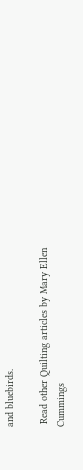and bluebirds.

 Read other Quilting articles by Mary Ellen Cummings